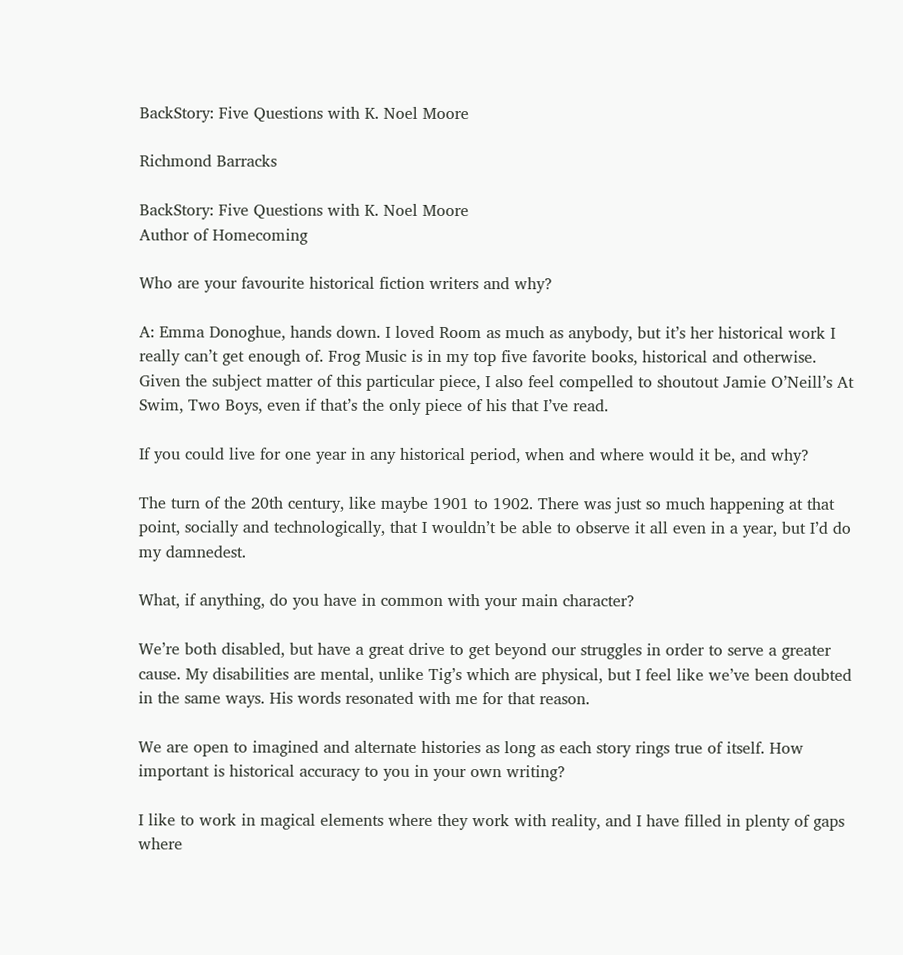BackStory: Five Questions with K. Noel Moore

Richmond Barracks

BackStory: Five Questions with K. Noel Moore
Author of Homecoming

Who are your favourite historical fiction writers and why?

A: Emma Donoghue, hands down. I loved Room as much as anybody, but it’s her historical work I really can’t get enough of. Frog Music is in my top five favorite books, historical and otherwise. Given the subject matter of this particular piece, I also feel compelled to shoutout Jamie O’Neill’s At Swim, Two Boys, even if that’s the only piece of his that I’ve read.

If you could live for one year in any historical period, when and where would it be, and why?

The turn of the 20th century, like maybe 1901 to 1902. There was just so much happening at that point, socially and technologically, that I wouldn’t be able to observe it all even in a year, but I’d do my damnedest.

What, if anything, do you have in common with your main character?

We’re both disabled, but have a great drive to get beyond our struggles in order to serve a greater cause. My disabilities are mental, unlike Tig’s which are physical, but I feel like we’ve been doubted in the same ways. His words resonated with me for that reason.

We are open to imagined and alternate histories as long as each story rings true of itself. How important is historical accuracy to you in your own writing?

I like to work in magical elements where they work with reality, and I have filled in plenty of gaps where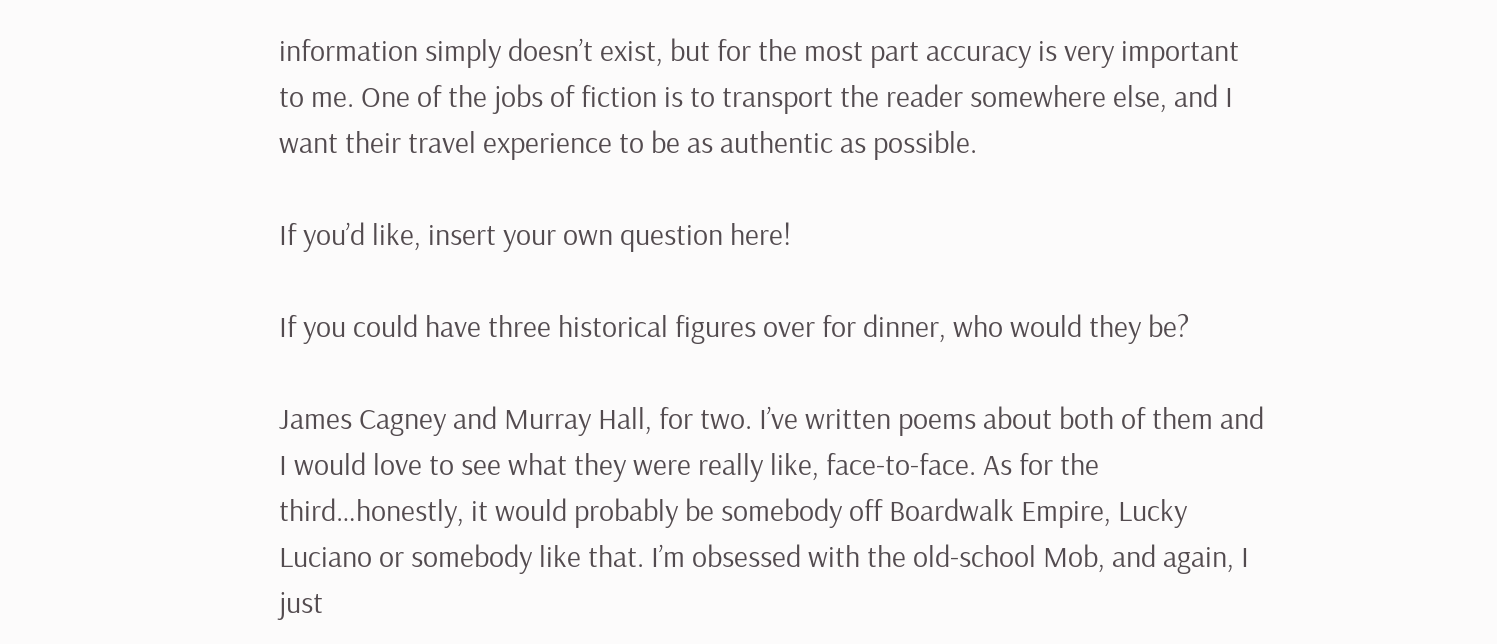information simply doesn’t exist, but for the most part accuracy is very important to me. One of the jobs of fiction is to transport the reader somewhere else, and I want their travel experience to be as authentic as possible.

If you’d like, insert your own question here!

If you could have three historical figures over for dinner, who would they be?

James Cagney and Murray Hall, for two. I’ve written poems about both of them and I would love to see what they were really like, face-to-face. As for the third…honestly, it would probably be somebody off Boardwalk Empire, Lucky Luciano or somebody like that. I’m obsessed with the old-school Mob, and again, I just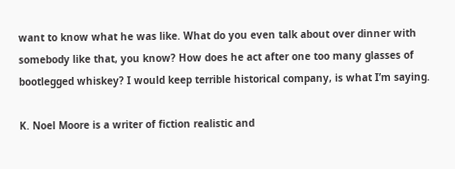want to know what he was like. What do you even talk about over dinner with somebody like that, you know? How does he act after one too many glasses of bootlegged whiskey? I would keep terrible historical company, is what I’m saying.

K. Noel Moore is a writer of fiction realistic and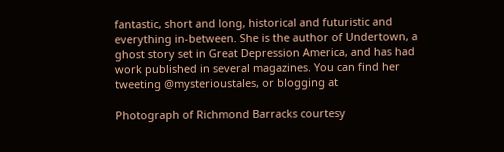fantastic, short and long, historical and futuristic and everything in-between. She is the author of Undertown, a ghost story set in Great Depression America, and has had work published in several magazines. You can find her tweeting @mysterioustales, or blogging at

Photograph of Richmond Barracks courtesy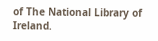of The National Library of Ireland.